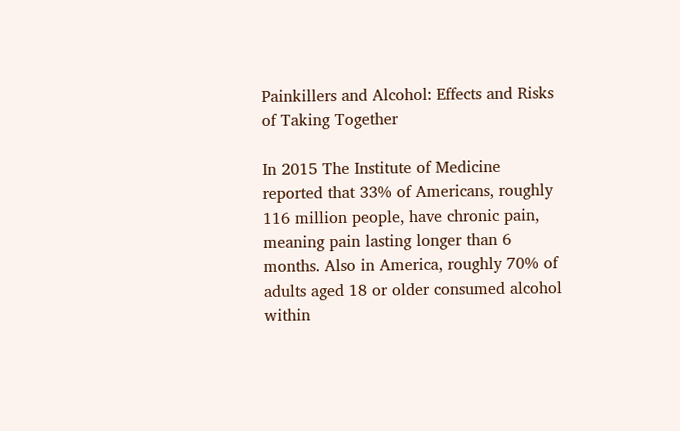Painkillers and Alcohol: Effects and Risks of Taking Together

In 2015 The Institute of Medicine reported that 33% of Americans, roughly 116 million people, have chronic pain, meaning pain lasting longer than 6 months. Also in America, roughly 70% of adults aged 18 or older consumed alcohol within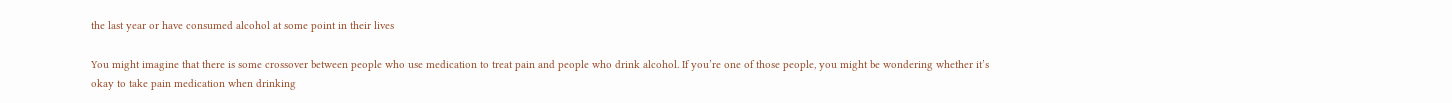the last year or have consumed alcohol at some point in their lives

You might imagine that there is some crossover between people who use medication to treat pain and people who drink alcohol. If you’re one of those people, you might be wondering whether it’s okay to take pain medication when drinking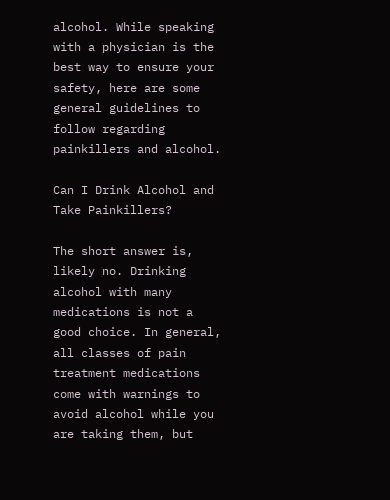alcohol. While speaking with a physician is the best way to ensure your safety, here are some general guidelines to follow regarding painkillers and alcohol.

Can I Drink Alcohol and Take Painkillers?

The short answer is, likely no. Drinking alcohol with many medications is not a good choice. In general, all classes of pain treatment medications come with warnings to avoid alcohol while you are taking them, but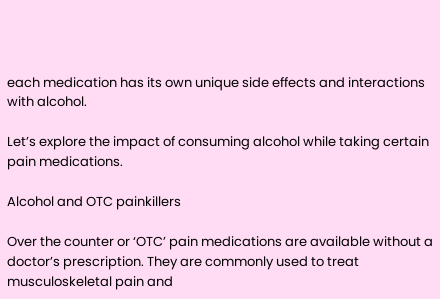each medication has its own unique side effects and interactions with alcohol.

Let’s explore the impact of consuming alcohol while taking certain pain medications.

Alcohol and OTC painkillers

Over the counter or ‘OTC’ pain medications are available without a doctor’s prescription. They are commonly used to treat musculoskeletal pain and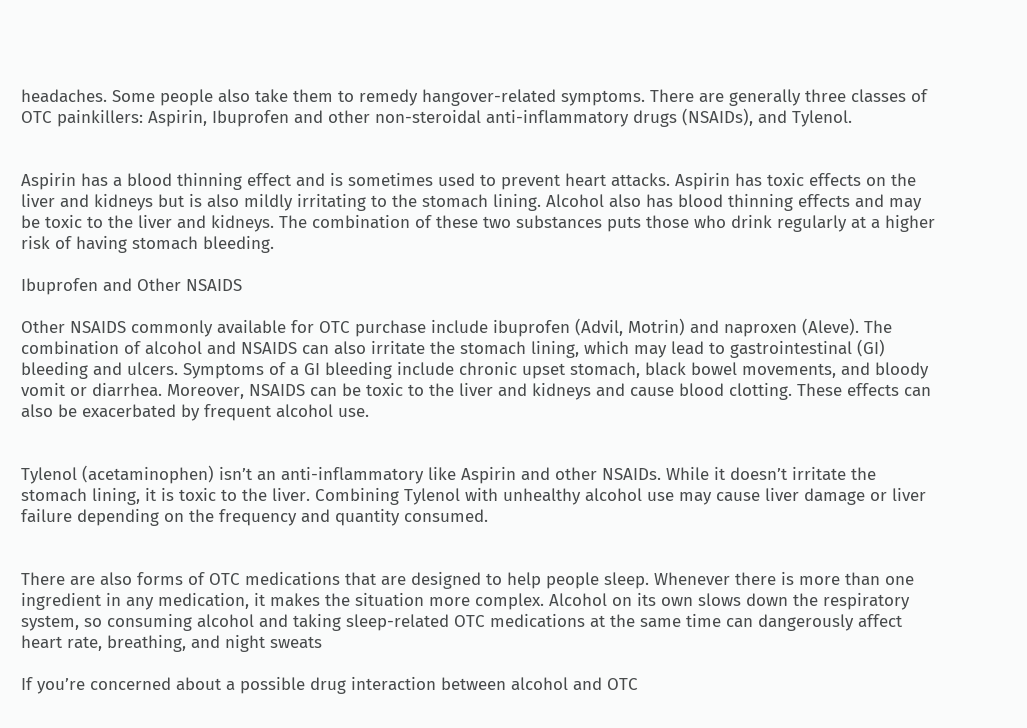headaches. Some people also take them to remedy hangover-related symptoms. There are generally three classes of OTC painkillers: Aspirin, Ibuprofen and other non-steroidal anti-inflammatory drugs (NSAIDs), and Tylenol.


Aspirin has a blood thinning effect and is sometimes used to prevent heart attacks. Aspirin has toxic effects on the liver and kidneys but is also mildly irritating to the stomach lining. Alcohol also has blood thinning effects and may be toxic to the liver and kidneys. The combination of these two substances puts those who drink regularly at a higher risk of having stomach bleeding.

Ibuprofen and Other NSAIDS

Other NSAIDS commonly available for OTC purchase include ibuprofen (Advil, Motrin) and naproxen (Aleve). The combination of alcohol and NSAIDS can also irritate the stomach lining, which may lead to gastrointestinal (GI) bleeding and ulcers. Symptoms of a GI bleeding include chronic upset stomach, black bowel movements, and bloody vomit or diarrhea. Moreover, NSAIDS can be toxic to the liver and kidneys and cause blood clotting. These effects can also be exacerbated by frequent alcohol use.


Tylenol (acetaminophen) isn’t an anti-inflammatory like Aspirin and other NSAIDs. While it doesn’t irritate the stomach lining, it is toxic to the liver. Combining Tylenol with unhealthy alcohol use may cause liver damage or liver failure depending on the frequency and quantity consumed.


There are also forms of OTC medications that are designed to help people sleep. Whenever there is more than one ingredient in any medication, it makes the situation more complex. Alcohol on its own slows down the respiratory system, so consuming alcohol and taking sleep-related OTC medications at the same time can dangerously affect heart rate, breathing, and night sweats

If you’re concerned about a possible drug interaction between alcohol and OTC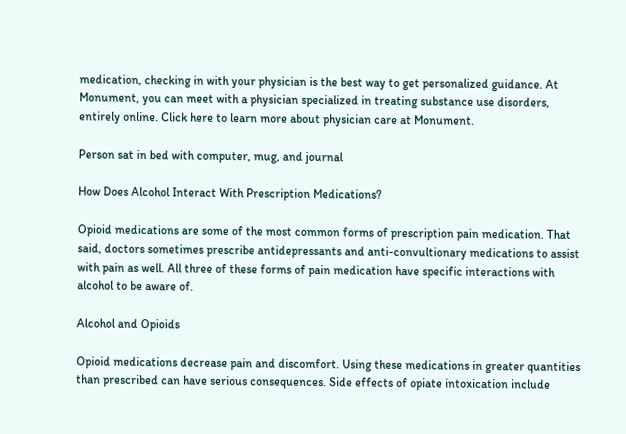medication, checking in with your physician is the best way to get personalized guidance. At Monument, you can meet with a physician specialized in treating substance use disorders, entirely online. Click here to learn more about physician care at Monument.

Person sat in bed with computer, mug, and journal

How Does Alcohol Interact With Prescription Medications?

Opioid medications are some of the most common forms of prescription pain medication. That said, doctors sometimes prescribe antidepressants and anti-convultionary medications to assist with pain as well. All three of these forms of pain medication have specific interactions with alcohol to be aware of.

Alcohol and Opioids

Opioid medications decrease pain and discomfort. Using these medications in greater quantities than prescribed can have serious consequences. Side effects of opiate intoxication include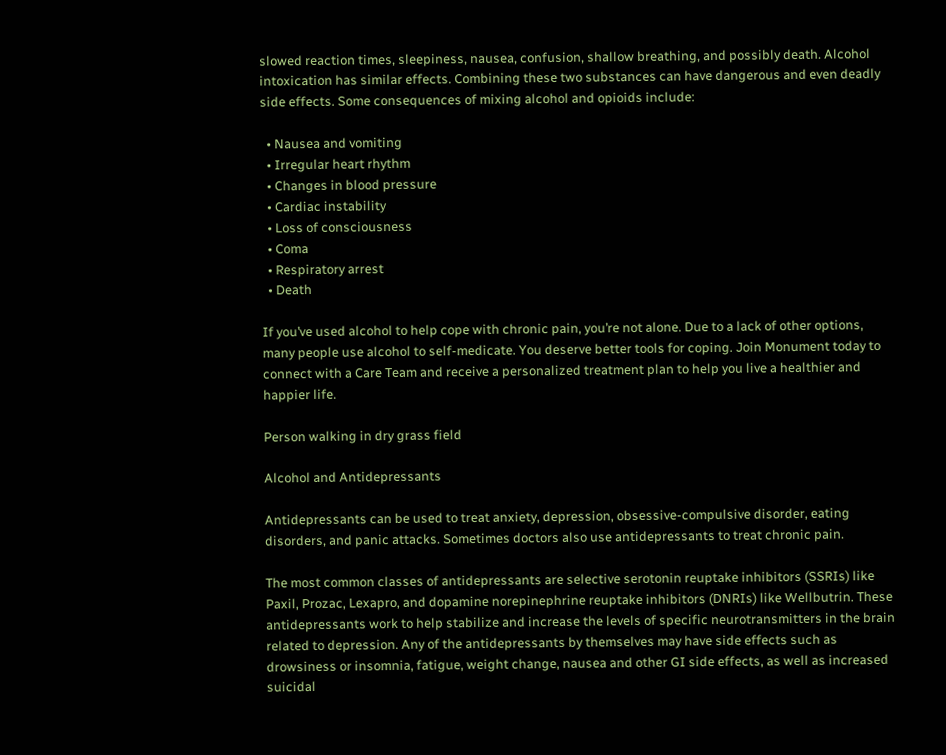slowed reaction times, sleepiness, nausea, confusion, shallow breathing, and possibly death. Alcohol intoxication has similar effects. Combining these two substances can have dangerous and even deadly side effects. Some consequences of mixing alcohol and opioids include:

  • Nausea and vomiting
  • Irregular heart rhythm
  • Changes in blood pressure
  • Cardiac instability
  • Loss of consciousness
  • Coma
  • Respiratory arrest
  • Death

If you’ve used alcohol to help cope with chronic pain, you’re not alone. Due to a lack of other options, many people use alcohol to self-medicate. You deserve better tools for coping. Join Monument today to connect with a Care Team and receive a personalized treatment plan to help you live a healthier and happier life.

Person walking in dry grass field

Alcohol and Antidepressants

Antidepressants can be used to treat anxiety, depression, obsessive-compulsive disorder, eating disorders, and panic attacks. Sometimes doctors also use antidepressants to treat chronic pain.

The most common classes of antidepressants are selective serotonin reuptake inhibitors (SSRIs) like Paxil, Prozac, Lexapro, and dopamine norepinephrine reuptake inhibitors (DNRIs) like Wellbutrin. These antidepressants work to help stabilize and increase the levels of specific neurotransmitters in the brain related to depression. Any of the antidepressants by themselves may have side effects such as drowsiness or insomnia, fatigue, weight change, nausea and other GI side effects, as well as increased suicidal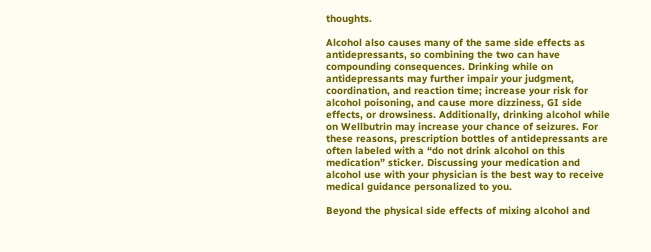thoughts.

Alcohol also causes many of the same side effects as antidepressants, so combining the two can have compounding consequences. Drinking while on antidepressants may further impair your judgment, coordination, and reaction time; increase your risk for alcohol poisoning, and cause more dizziness, GI side effects, or drowsiness. Additionally, drinking alcohol while on Wellbutrin may increase your chance of seizures. For these reasons, prescription bottles of antidepressants are often labeled with a “do not drink alcohol on this medication” sticker. Discussing your medication and alcohol use with your physician is the best way to receive medical guidance personalized to you.

Beyond the physical side effects of mixing alcohol and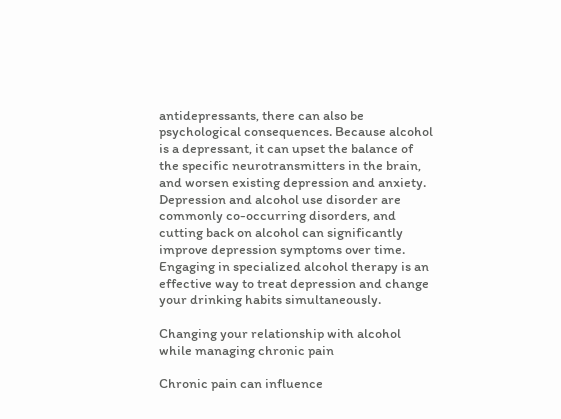antidepressants, there can also be psychological consequences. Because alcohol is a depressant, it can upset the balance of the specific neurotransmitters in the brain, and worsen existing depression and anxiety. Depression and alcohol use disorder are commonly co-occurring disorders, and cutting back on alcohol can significantly improve depression symptoms over time. Engaging in specialized alcohol therapy is an effective way to treat depression and change your drinking habits simultaneously.

Changing your relationship with alcohol while managing chronic pain

Chronic pain can influence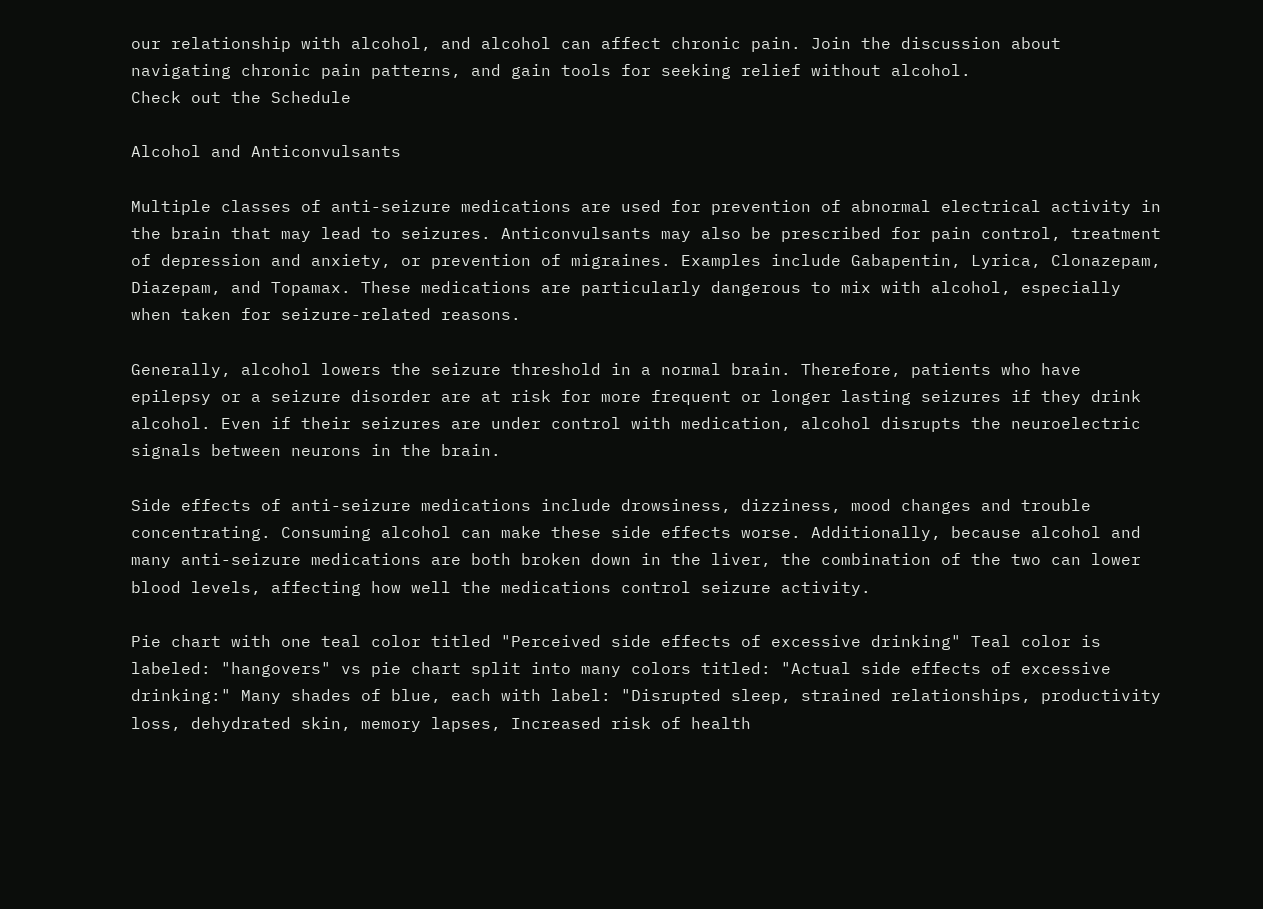our relationship with alcohol, and alcohol can affect chronic pain. Join the discussion about navigating chronic pain patterns, and gain tools for seeking relief without alcohol.
Check out the Schedule

Alcohol and Anticonvulsants

Multiple classes of anti-seizure medications are used for prevention of abnormal electrical activity in the brain that may lead to seizures. Anticonvulsants may also be prescribed for pain control, treatment of depression and anxiety, or prevention of migraines. Examples include Gabapentin, Lyrica, Clonazepam, Diazepam, and Topamax. These medications are particularly dangerous to mix with alcohol, especially when taken for seizure-related reasons.

Generally, alcohol lowers the seizure threshold in a normal brain. Therefore, patients who have epilepsy or a seizure disorder are at risk for more frequent or longer lasting seizures if they drink alcohol. Even if their seizures are under control with medication, alcohol disrupts the neuroelectric signals between neurons in the brain.

Side effects of anti-seizure medications include drowsiness, dizziness, mood changes and trouble concentrating. Consuming alcohol can make these side effects worse. Additionally, because alcohol and many anti-seizure medications are both broken down in the liver, the combination of the two can lower blood levels, affecting how well the medications control seizure activity.

Pie chart with one teal color titled "Perceived side effects of excessive drinking" Teal color is labeled: "hangovers" vs pie chart split into many colors titled: "Actual side effects of excessive drinking:" Many shades of blue, each with label: "Disrupted sleep, strained relationships, productivity loss, dehydrated skin, memory lapses, Increased risk of health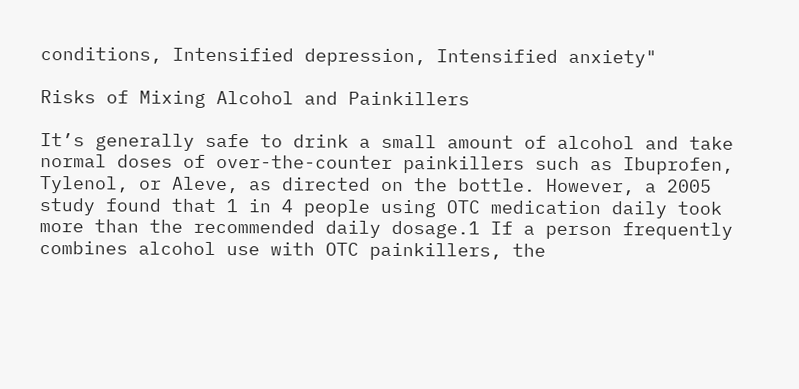conditions, Intensified depression, Intensified anxiety"

Risks of Mixing Alcohol and Painkillers

It’s generally safe to drink a small amount of alcohol and take normal doses of over-the-counter painkillers such as Ibuprofen, Tylenol, or Aleve, as directed on the bottle. However, a 2005 study found that 1 in 4 people using OTC medication daily took more than the recommended daily dosage.1 If a person frequently combines alcohol use with OTC painkillers, the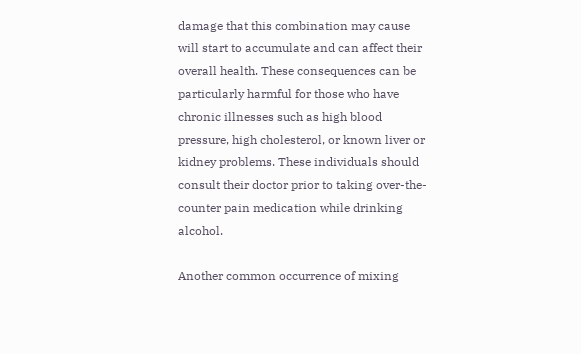damage that this combination may cause will start to accumulate and can affect their overall health. These consequences can be particularly harmful for those who have chronic illnesses such as high blood pressure, high cholesterol, or known liver or kidney problems. These individuals should consult their doctor prior to taking over-the-counter pain medication while drinking alcohol.

Another common occurrence of mixing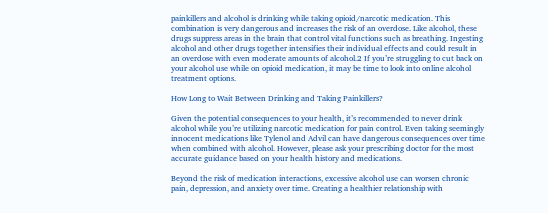painkillers and alcohol is drinking while taking opioid/narcotic medication. This combination is very dangerous and increases the risk of an overdose. Like alcohol, these drugs suppress areas in the brain that control vital functions such as breathing. Ingesting alcohol and other drugs together intensifies their individual effects and could result in an overdose with even moderate amounts of alcohol.2 If you’re struggling to cut back on your alcohol use while on opioid medication, it may be time to look into online alcohol treatment options.

How Long to Wait Between Drinking and Taking Painkillers?

Given the potential consequences to your health, it’s recommended to never drink alcohol while you’re utilizing narcotic medication for pain control. Even taking seemingly innocent medications like Tylenol and Advil can have dangerous consequences over time when combined with alcohol. However, please ask your prescribing doctor for the most accurate guidance based on your health history and medications.

Beyond the risk of medication interactions, excessive alcohol use can worsen chronic pain, depression, and anxiety over time. Creating a healthier relationship with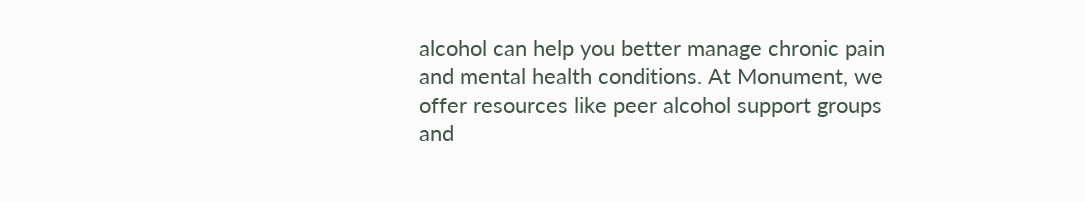alcohol can help you better manage chronic pain and mental health conditions. At Monument, we offer resources like peer alcohol support groups and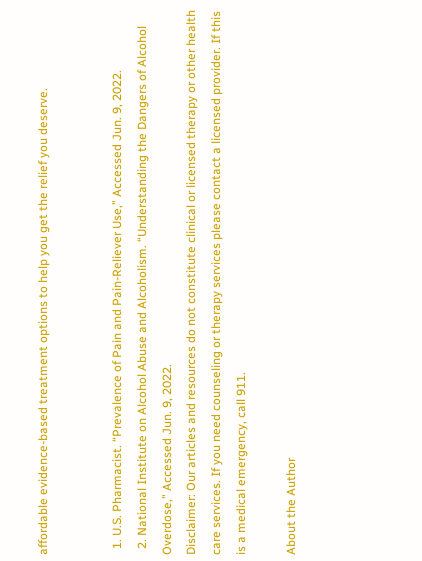affordable evidence-based treatment options to help you get the relief you deserve.


  1. U.S. Pharmacist. “Prevalence of Pain and Pain-Reliever Use,” Accessed Jun. 9, 2022.
  2. National Institute on Alcohol Abuse and Alcoholism. “Understanding the Dangers of Alcohol Overdose,” Accessed Jun. 9, 2022.
Disclaimer: Our articles and resources do not constitute clinical or licensed therapy or other health care services. If you need counseling or therapy services please contact a licensed provider. If this is a medical emergency, call 911.

About the Author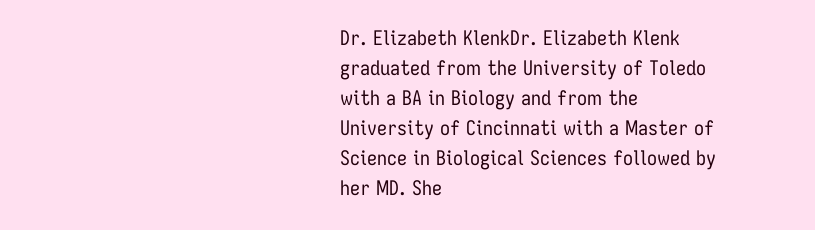Dr. Elizabeth KlenkDr. Elizabeth Klenk graduated from the University of Toledo with a BA in Biology and from the University of Cincinnati with a Master of Science in Biological Sciences followed by her MD. She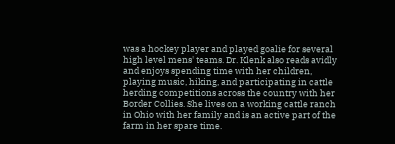was a hockey player and played goalie for several high level mens' teams. Dr. Klenk also reads avidly and enjoys spending time with her children, playing music, hiking, and participating in cattle herding competitions across the country with her Border Collies. She lives on a working cattle ranch in Ohio with her family and is an active part of the farm in her spare time.